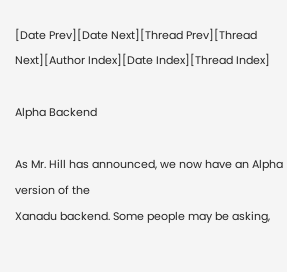[Date Prev][Date Next][Thread Prev][Thread Next][Author Index][Date Index][Thread Index]

Alpha Backend

As Mr. Hill has announced, we now have an Alpha version of the
Xanadu backend. Some people may be asking,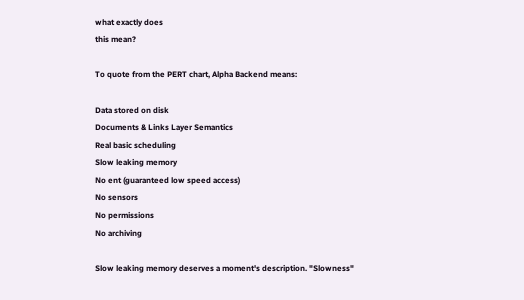what exactly does
this mean?

To quote from the PERT chart, Alpha Backend means:

Data stored on disk
Documents & Links Layer Semantics
Real basic scheduling
Slow leaking memory
No ent (guaranteed low speed access)
No sensors
No permissions
No archiving

Slow leaking memory deserves a moment's description. "Slowness"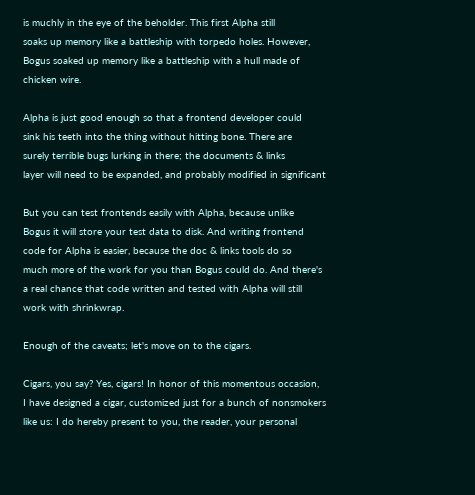is muchly in the eye of the beholder. This first Alpha still
soaks up memory like a battleship with torpedo holes. However,
Bogus soaked up memory like a battleship with a hull made of
chicken wire.

Alpha is just good enough so that a frontend developer could
sink his teeth into the thing without hitting bone. There are
surely terrible bugs lurking in there; the documents & links
layer will need to be expanded, and probably modified in significant

But you can test frontends easily with Alpha, because unlike
Bogus it will store your test data to disk. And writing frontend
code for Alpha is easier, because the doc & links tools do so
much more of the work for you than Bogus could do. And there's
a real chance that code written and tested with Alpha will still
work with shrinkwrap.

Enough of the caveats; let's move on to the cigars.

Cigars, you say? Yes, cigars! In honor of this momentous occasion,
I have designed a cigar, customized just for a bunch of nonsmokers
like us: I do hereby present to you, the reader, your personal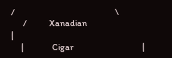/                                                  \
      /           Xanadian                                 |
     |              Cigar                                  |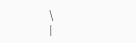\                                                    |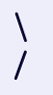\                                                  /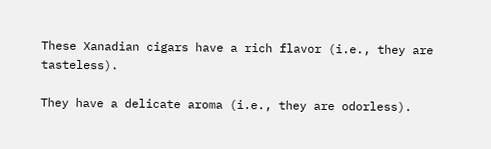These Xanadian cigars have a rich flavor (i.e., they are tasteless).

They have a delicate aroma (i.e., they are odorless).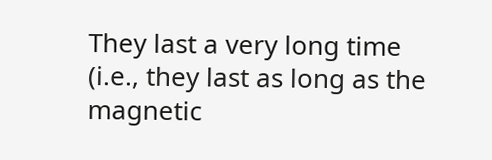They last a very long time (i.e., they last as long as the magnetic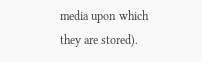media upon which they are stored).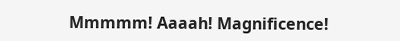Mmmmm! Aaaah! Magnificence!